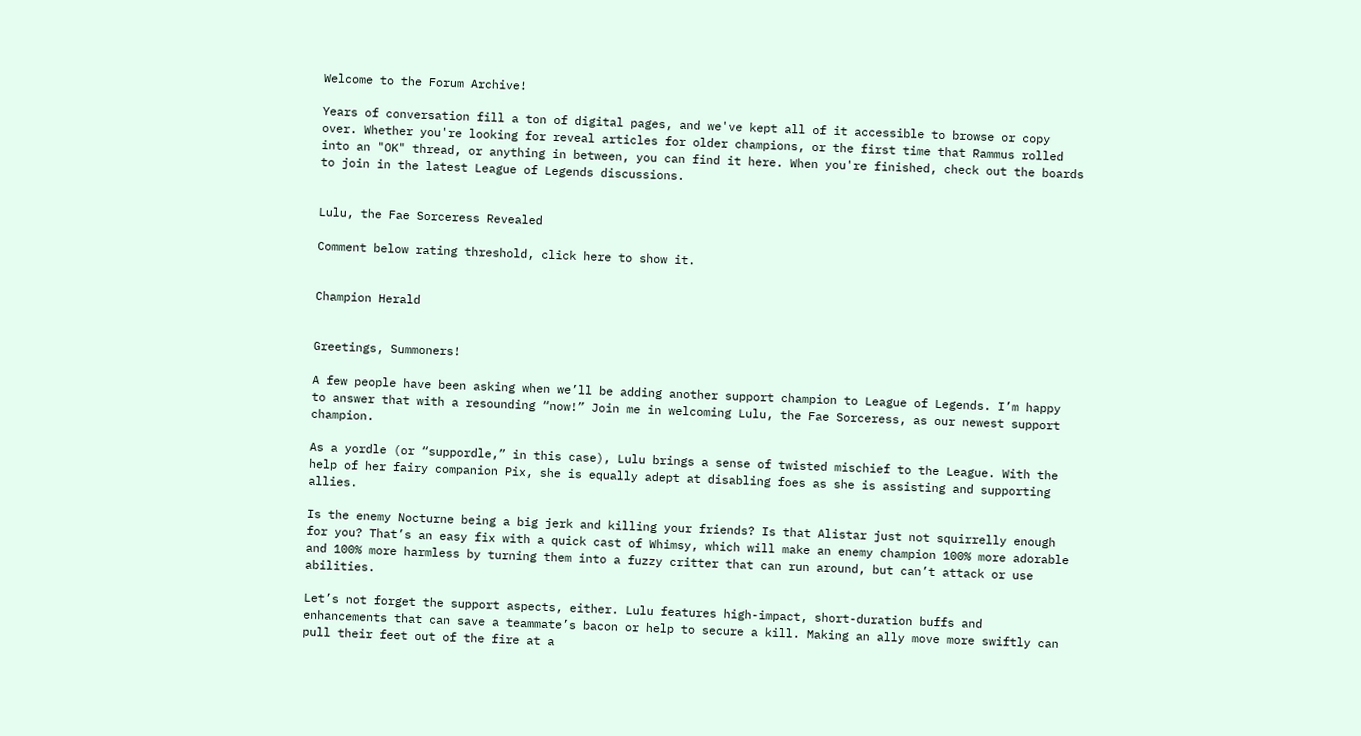Welcome to the Forum Archive!

Years of conversation fill a ton of digital pages, and we've kept all of it accessible to browse or copy over. Whether you're looking for reveal articles for older champions, or the first time that Rammus rolled into an "OK" thread, or anything in between, you can find it here. When you're finished, check out the boards to join in the latest League of Legends discussions.


Lulu, the Fae Sorceress Revealed

Comment below rating threshold, click here to show it.


Champion Herald


Greetings, Summoners!

A few people have been asking when we’ll be adding another support champion to League of Legends. I’m happy to answer that with a resounding “now!” Join me in welcoming Lulu, the Fae Sorceress, as our newest support champion.

As a yordle (or “suppordle,” in this case), Lulu brings a sense of twisted mischief to the League. With the help of her fairy companion Pix, she is equally adept at disabling foes as she is assisting and supporting allies.

Is the enemy Nocturne being a big jerk and killing your friends? Is that Alistar just not squirrelly enough for you? That’s an easy fix with a quick cast of Whimsy, which will make an enemy champion 100% more adorable and 100% more harmless by turning them into a fuzzy critter that can run around, but can’t attack or use abilities.

Let’s not forget the support aspects, either. Lulu features high-impact, short-duration buffs and enhancements that can save a teammate’s bacon or help to secure a kill. Making an ally move more swiftly can pull their feet out of the fire at a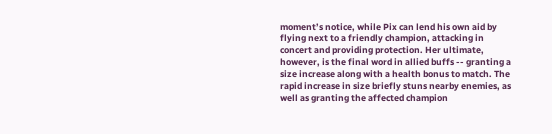moment’s notice, while Pix can lend his own aid by flying next to a friendly champion, attacking in concert and providing protection. Her ultimate, however, is the final word in allied buffs -- granting a size increase along with a health bonus to match. The rapid increase in size briefly stuns nearby enemies, as well as granting the affected champion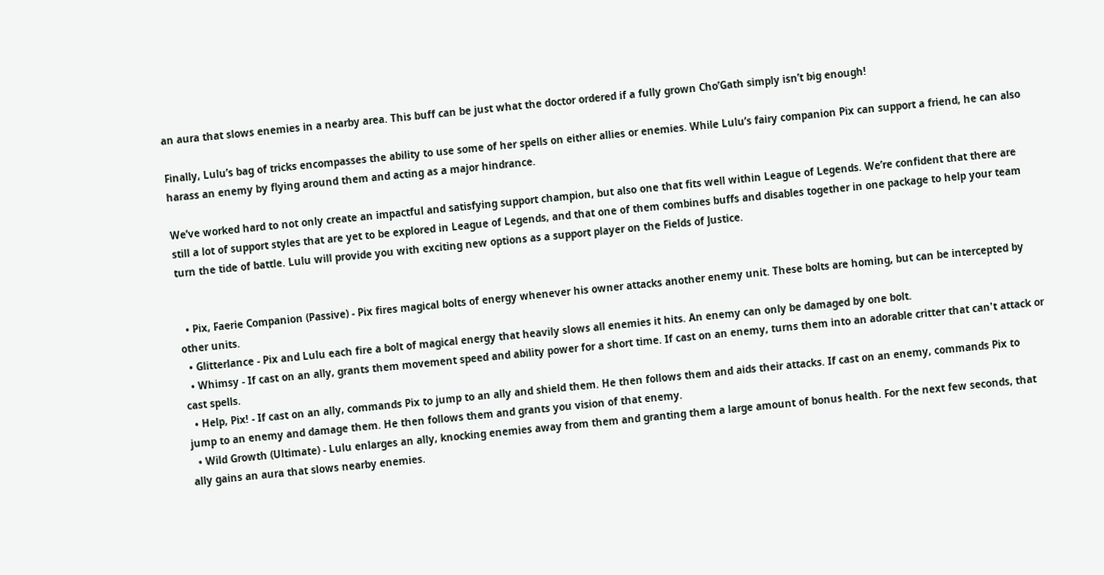an aura that slows enemies in a nearby area. This buff can be just what the doctor ordered if a fully grown Cho’Gath simply isn’t big enough!

Finally, Lulu’s bag of tricks encompasses the ability to use some of her spells on either allies or enemies. While Lulu’s fairy companion Pix can support a friend, he can also harass an enemy by flying around them and acting as a major hindrance.

We’ve worked hard to not only create an impactful and satisfying support champion, but also one that fits well within League of Legends. We’re confident that there are still a lot of support styles that are yet to be explored in League of Legends, and that one of them combines buffs and disables together in one package to help your team turn the tide of battle. Lulu will provide you with exciting new options as a support player on the Fields of Justice.


  • Pix, Faerie Companion (Passive) - Pix fires magical bolts of energy whenever his owner attacks another enemy unit. These bolts are homing, but can be intercepted by other units.
  • Glitterlance - Pix and Lulu each fire a bolt of magical energy that heavily slows all enemies it hits. An enemy can only be damaged by one bolt.
  • Whimsy - If cast on an ally, grants them movement speed and ability power for a short time. If cast on an enemy, turns them into an adorable critter that can't attack or cast spells.
  • Help, Pix! - If cast on an ally, commands Pix to jump to an ally and shield them. He then follows them and aids their attacks. If cast on an enemy, commands Pix to jump to an enemy and damage them. He then follows them and grants you vision of that enemy.
  • Wild Growth (Ultimate) - Lulu enlarges an ally, knocking enemies away from them and granting them a large amount of bonus health. For the next few seconds, that ally gains an aura that slows nearby enemies.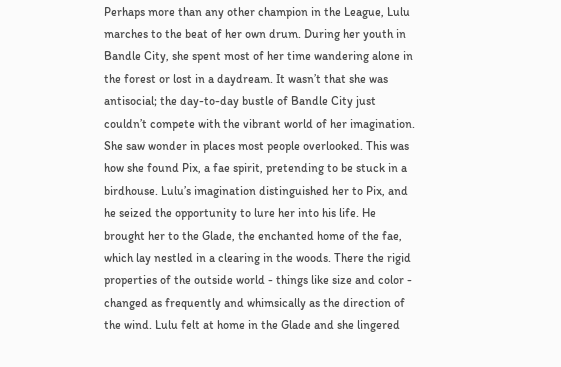Perhaps more than any other champion in the League, Lulu marches to the beat of her own drum. During her youth in Bandle City, she spent most of her time wandering alone in the forest or lost in a daydream. It wasn’t that she was antisocial; the day-to-day bustle of Bandle City just couldn’t compete with the vibrant world of her imagination. She saw wonder in places most people overlooked. This was how she found Pix, a fae spirit, pretending to be stuck in a birdhouse. Lulu’s imagination distinguished her to Pix, and he seized the opportunity to lure her into his life. He brought her to the Glade, the enchanted home of the fae, which lay nestled in a clearing in the woods. There the rigid properties of the outside world - things like size and color - changed as frequently and whimsically as the direction of the wind. Lulu felt at home in the Glade and she lingered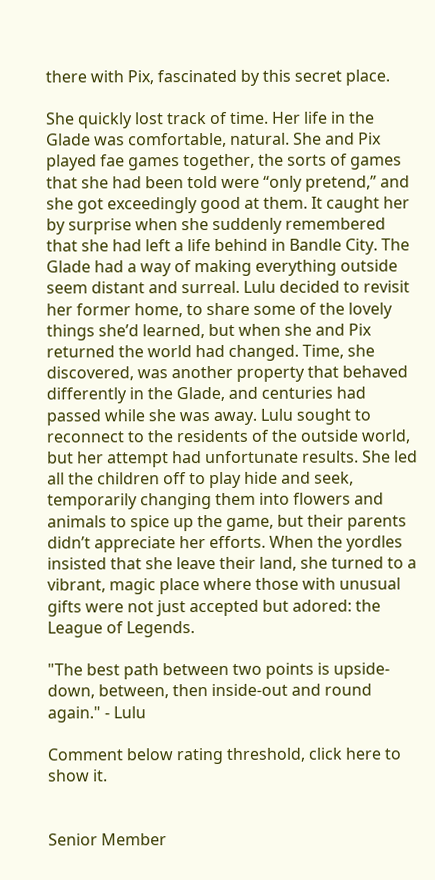there with Pix, fascinated by this secret place.

She quickly lost track of time. Her life in the Glade was comfortable, natural. She and Pix played fae games together, the sorts of games that she had been told were “only pretend,” and she got exceedingly good at them. It caught her by surprise when she suddenly remembered that she had left a life behind in Bandle City. The Glade had a way of making everything outside seem distant and surreal. Lulu decided to revisit her former home, to share some of the lovely things she’d learned, but when she and Pix returned the world had changed. Time, she discovered, was another property that behaved differently in the Glade, and centuries had passed while she was away. Lulu sought to reconnect to the residents of the outside world, but her attempt had unfortunate results. She led all the children off to play hide and seek, temporarily changing them into flowers and animals to spice up the game, but their parents didn’t appreciate her efforts. When the yordles insisted that she leave their land, she turned to a vibrant, magic place where those with unusual gifts were not just accepted but adored: the League of Legends.

"The best path between two points is upside-down, between, then inside-out and round again." - Lulu

Comment below rating threshold, click here to show it.


Senior Member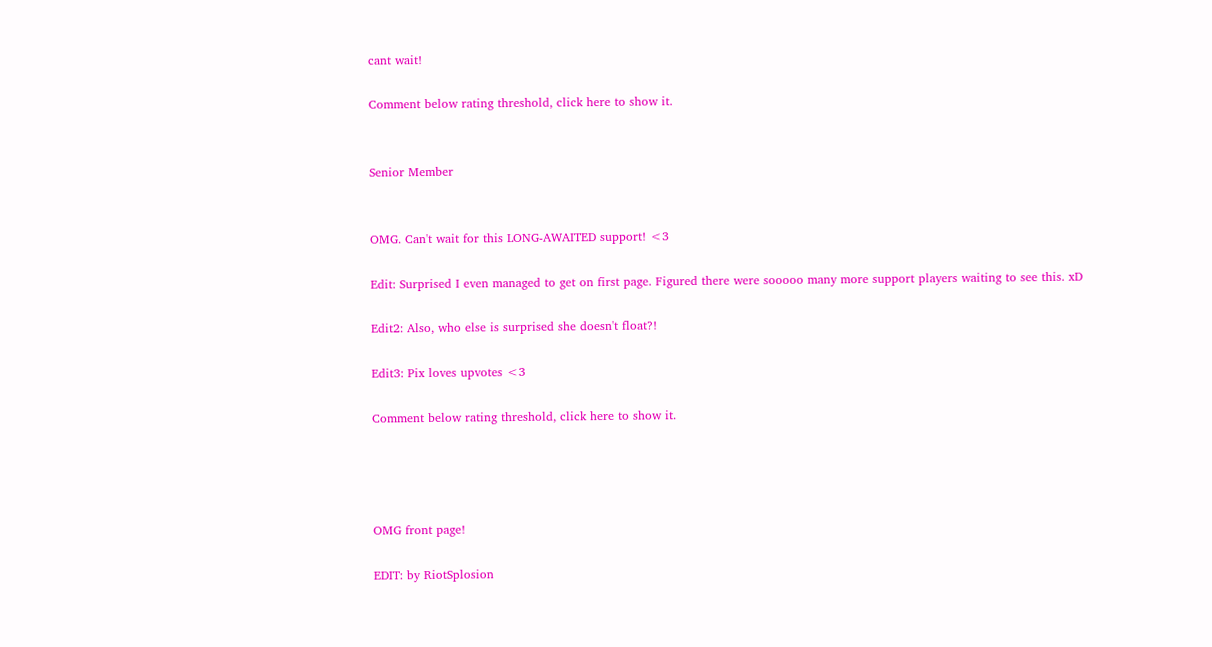cant wait!

Comment below rating threshold, click here to show it.


Senior Member


OMG. Can't wait for this LONG-AWAITED support! <3

Edit: Surprised I even managed to get on first page. Figured there were sooooo many more support players waiting to see this. xD

Edit2: Also, who else is surprised she doesn't float?!

Edit3: Pix loves upvotes <3

Comment below rating threshold, click here to show it.




OMG front page!

EDIT: by RiotSplosion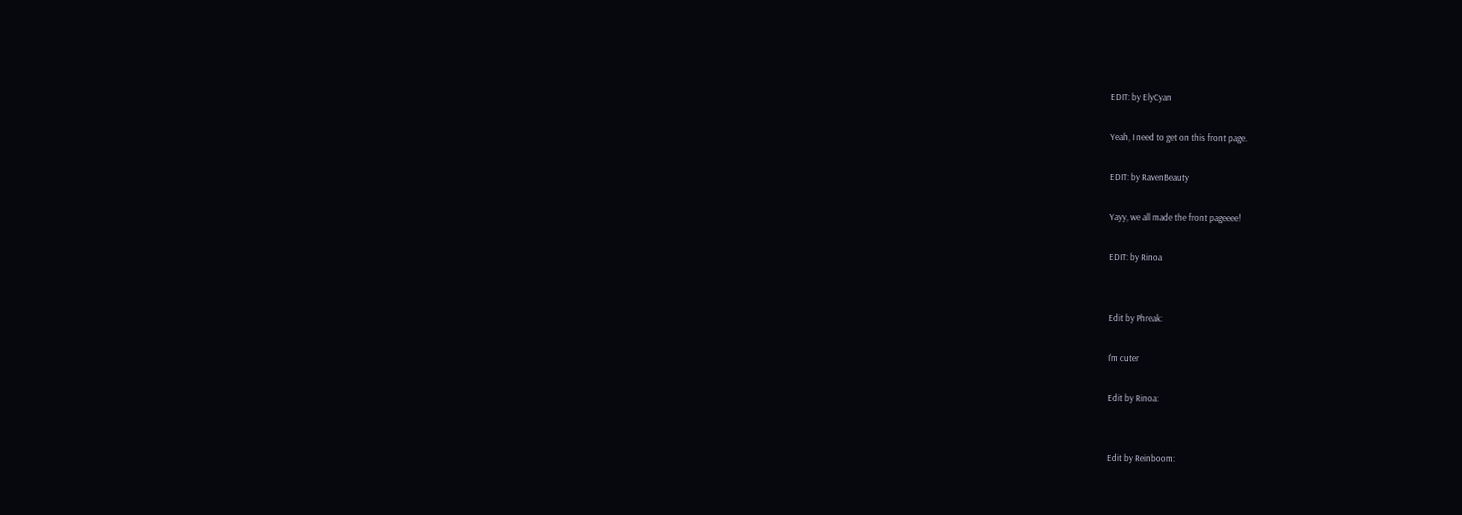EDIT: by ElyCyan

Yeah, I need to get on this front page.

EDIT: by RavenBeauty

Yayy, we all made the front pageeee!

EDIT: by Rinoa


Edit by Phreak:

I'm cuter

Edit by Rinoa:


Edit by Reinboom: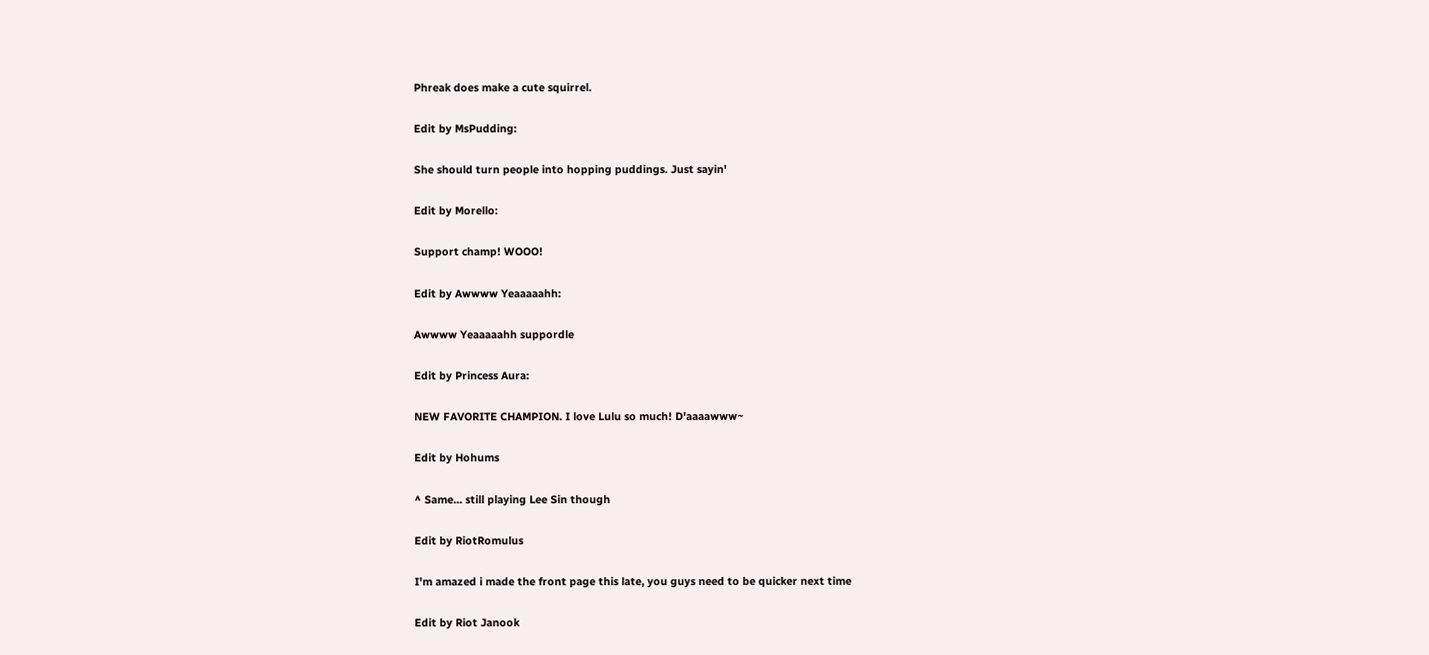Phreak does make a cute squirrel.

Edit by MsPudding:

She should turn people into hopping puddings. Just sayin'

Edit by Morello:

Support champ! WOOO!

Edit by Awwww Yeaaaaahh:

Awwww Yeaaaaahh suppordle

Edit by Princess Aura:

NEW FAVORITE CHAMPION. I love Lulu so much! D'aaaawww~

Edit by Hohums

^ Same... still playing Lee Sin though

Edit by RiotRomulus

I'm amazed i made the front page this late, you guys need to be quicker next time

Edit by Riot Janook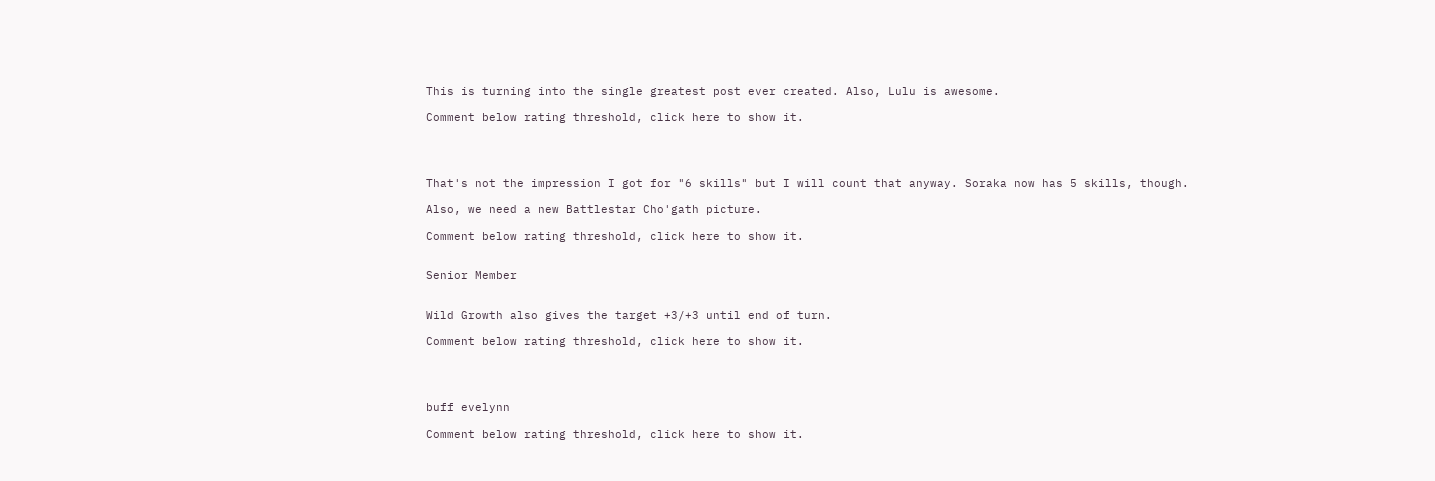This is turning into the single greatest post ever created. Also, Lulu is awesome.

Comment below rating threshold, click here to show it.




That's not the impression I got for "6 skills" but I will count that anyway. Soraka now has 5 skills, though.

Also, we need a new Battlestar Cho'gath picture.

Comment below rating threshold, click here to show it.


Senior Member


Wild Growth also gives the target +3/+3 until end of turn.

Comment below rating threshold, click here to show it.




buff evelynn

Comment below rating threshold, click here to show it.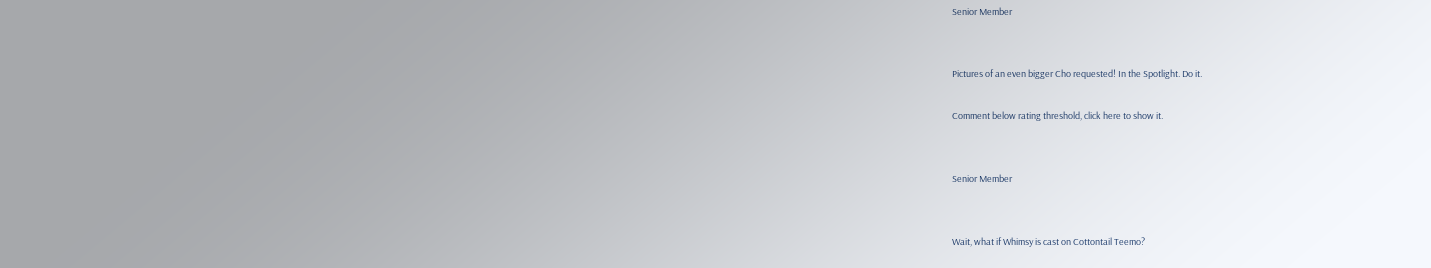Senior Member


Pictures of an even bigger Cho requested! In the Spotlight. Do it.

Comment below rating threshold, click here to show it.


Senior Member


Wait, what if Whimsy is cast on Cottontail Teemo?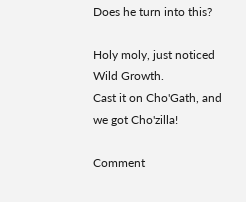Does he turn into this?

Holy moly, just noticed Wild Growth.
Cast it on Cho'Gath, and we got Cho'zilla!

Comment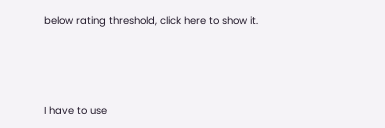below rating threshold, click here to show it.




I have to use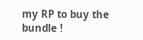my RP to buy the bundle !